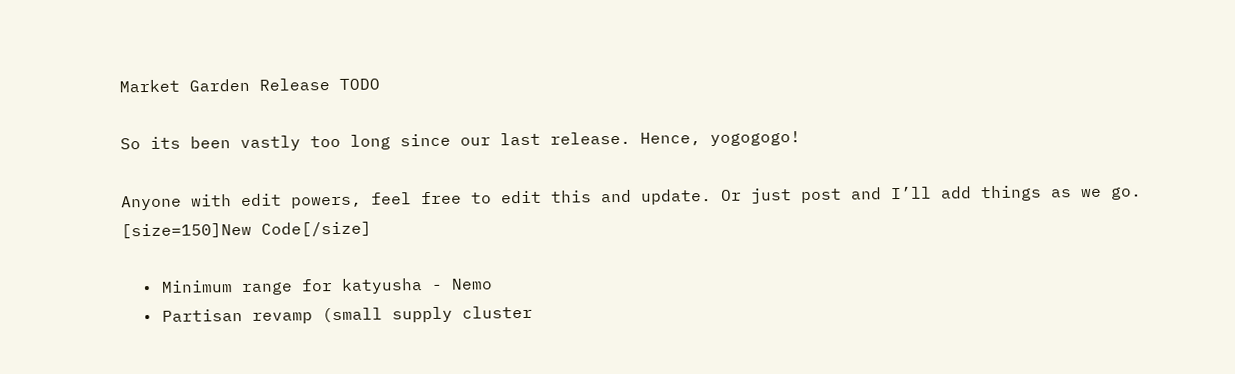Market Garden Release TODO

So its been vastly too long since our last release. Hence, yogogogo!

Anyone with edit powers, feel free to edit this and update. Or just post and I’ll add things as we go.
[size=150]New Code[/size]

  • Minimum range for katyusha - Nemo
  • Partisan revamp (small supply cluster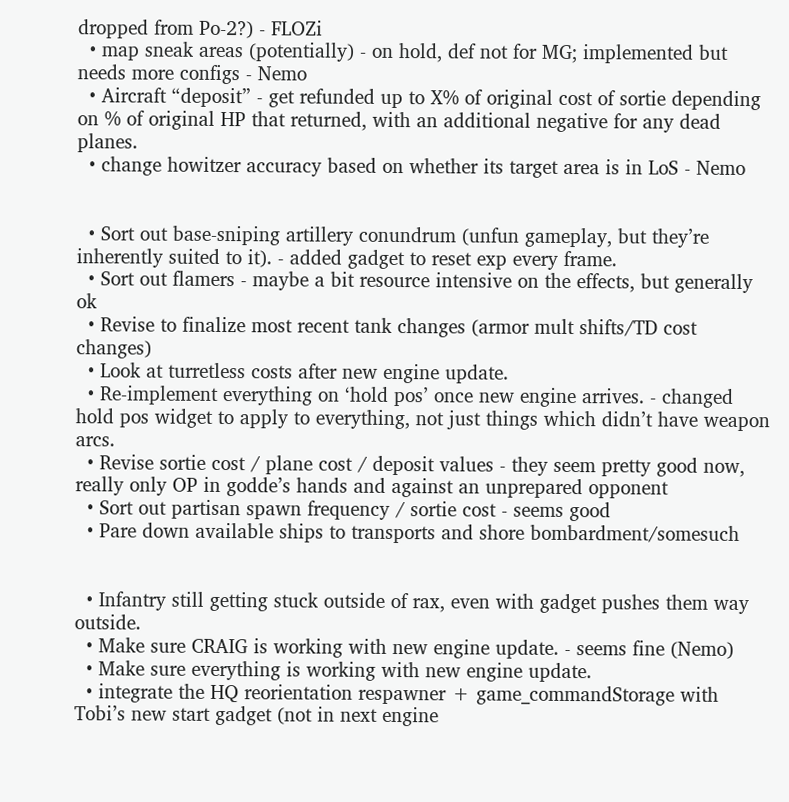dropped from Po-2?) - FLOZi
  • map sneak areas (potentially) - on hold, def not for MG; implemented but needs more configs - Nemo
  • Aircraft “deposit” - get refunded up to X% of original cost of sortie depending on % of original HP that returned, with an additional negative for any dead planes.
  • change howitzer accuracy based on whether its target area is in LoS - Nemo


  • Sort out base-sniping artillery conundrum (unfun gameplay, but they’re inherently suited to it). - added gadget to reset exp every frame.
  • Sort out flamers - maybe a bit resource intensive on the effects, but generally ok
  • Revise to finalize most recent tank changes (armor mult shifts/TD cost changes)
  • Look at turretless costs after new engine update.
  • Re-implement everything on ‘hold pos’ once new engine arrives. - changed hold pos widget to apply to everything, not just things which didn’t have weapon arcs.
  • Revise sortie cost / plane cost / deposit values - they seem pretty good now, really only OP in godde’s hands and against an unprepared opponent
  • Sort out partisan spawn frequency / sortie cost - seems good
  • Pare down available ships to transports and shore bombardment/somesuch


  • Infantry still getting stuck outside of rax, even with gadget pushes them way outside.
  • Make sure CRAIG is working with new engine update. - seems fine (Nemo)
  • Make sure everything is working with new engine update.
  • integrate the HQ reorientation respawner + game_commandStorage with Tobi’s new start gadget (not in next engine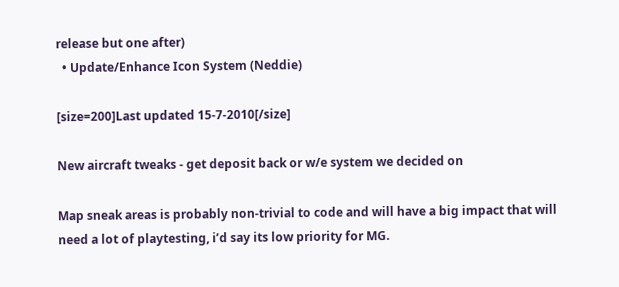release but one after)
  • Update/Enhance Icon System (Neddie)

[size=200]Last updated 15-7-2010[/size]

New aircraft tweaks - get deposit back or w/e system we decided on

Map sneak areas is probably non-trivial to code and will have a big impact that will need a lot of playtesting, i’d say its low priority for MG.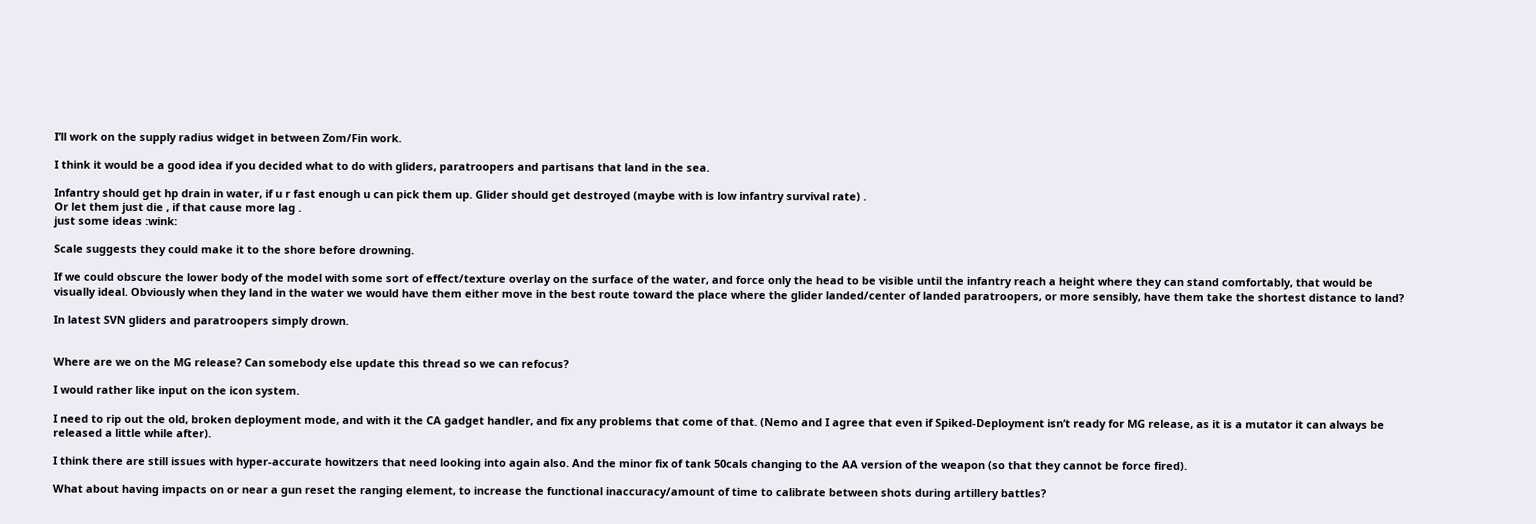I’ll work on the supply radius widget in between Zom/Fin work.

I think it would be a good idea if you decided what to do with gliders, paratroopers and partisans that land in the sea.

Infantry should get hp drain in water, if u r fast enough u can pick them up. Glider should get destroyed (maybe with is low infantry survival rate) .
Or let them just die , if that cause more lag .
just some ideas :wink:

Scale suggests they could make it to the shore before drowning.

If we could obscure the lower body of the model with some sort of effect/texture overlay on the surface of the water, and force only the head to be visible until the infantry reach a height where they can stand comfortably, that would be visually ideal. Obviously when they land in the water we would have them either move in the best route toward the place where the glider landed/center of landed paratroopers, or more sensibly, have them take the shortest distance to land?

In latest SVN gliders and paratroopers simply drown.


Where are we on the MG release? Can somebody else update this thread so we can refocus?

I would rather like input on the icon system.

I need to rip out the old, broken deployment mode, and with it the CA gadget handler, and fix any problems that come of that. (Nemo and I agree that even if Spiked-Deployment isn’t ready for MG release, as it is a mutator it can always be released a little while after).

I think there are still issues with hyper-accurate howitzers that need looking into again also. And the minor fix of tank 50cals changing to the AA version of the weapon (so that they cannot be force fired).

What about having impacts on or near a gun reset the ranging element, to increase the functional inaccuracy/amount of time to calibrate between shots during artillery battles?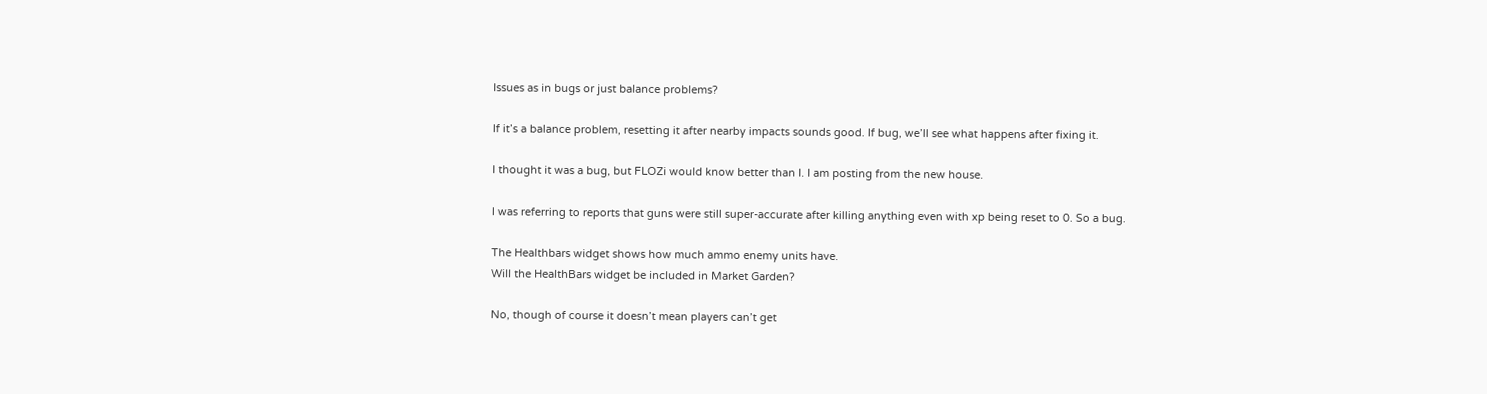Issues as in bugs or just balance problems?

If it’s a balance problem, resetting it after nearby impacts sounds good. If bug, we’ll see what happens after fixing it.

I thought it was a bug, but FLOZi would know better than I. I am posting from the new house.

I was referring to reports that guns were still super-accurate after killing anything even with xp being reset to 0. So a bug.

The Healthbars widget shows how much ammo enemy units have.
Will the HealthBars widget be included in Market Garden?

No, though of course it doesn’t mean players can’t get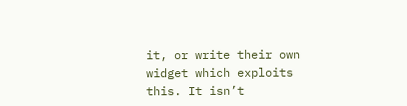it, or write their own widget which exploits this. It isn’t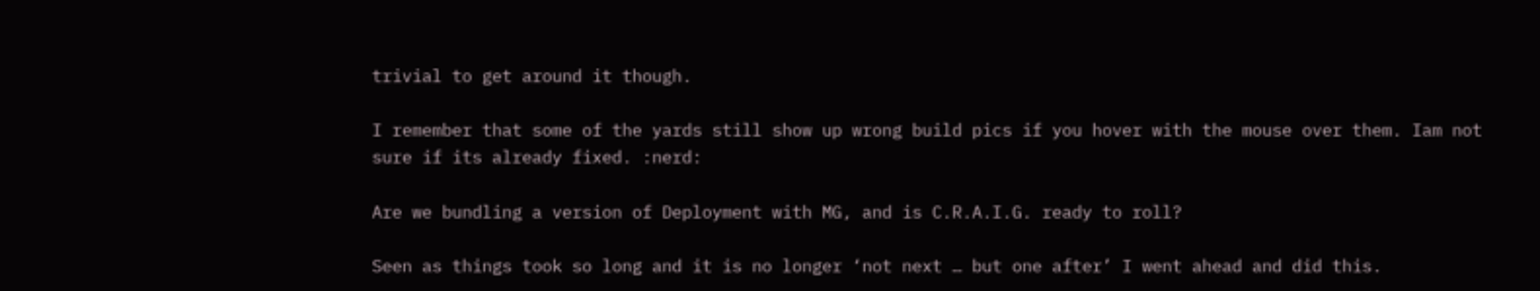trivial to get around it though.

I remember that some of the yards still show up wrong build pics if you hover with the mouse over them. Iam not sure if its already fixed. :nerd:

Are we bundling a version of Deployment with MG, and is C.R.A.I.G. ready to roll?

Seen as things took so long and it is no longer ‘not next … but one after’ I went ahead and did this.